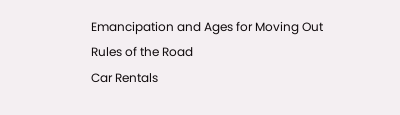Emancipation and Ages for Moving Out
Rules of the Road
Car Rentals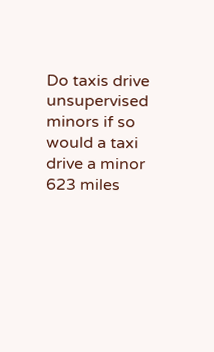Do taxis drive unsupervised minors if so would a taxi drive a minor 623 miles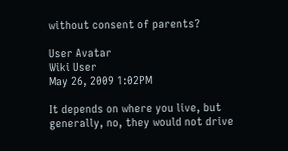without consent of parents?

User Avatar
Wiki User
May 26, 2009 1:02PM

It depends on where you live, but generally, no, they would not drive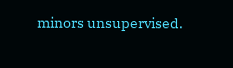minors unsupervised.